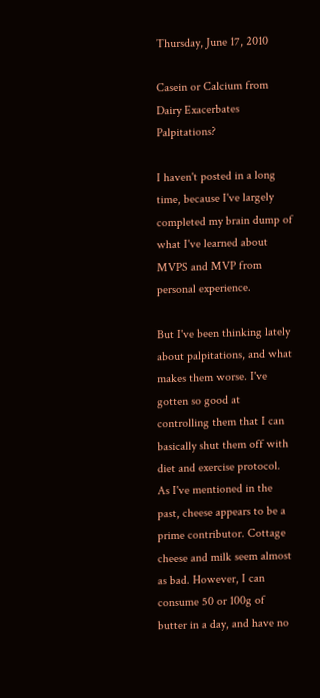Thursday, June 17, 2010

Casein or Calcium from Dairy Exacerbates Palpitations?

I haven't posted in a long time, because I've largely completed my brain dump of what I've learned about MVPS and MVP from personal experience.

But I've been thinking lately about palpitations, and what makes them worse. I've gotten so good at controlling them that I can basically shut them off with diet and exercise protocol. As I've mentioned in the past, cheese appears to be a prime contributor. Cottage cheese and milk seem almost as bad. However, I can consume 50 or 100g of butter in a day, and have no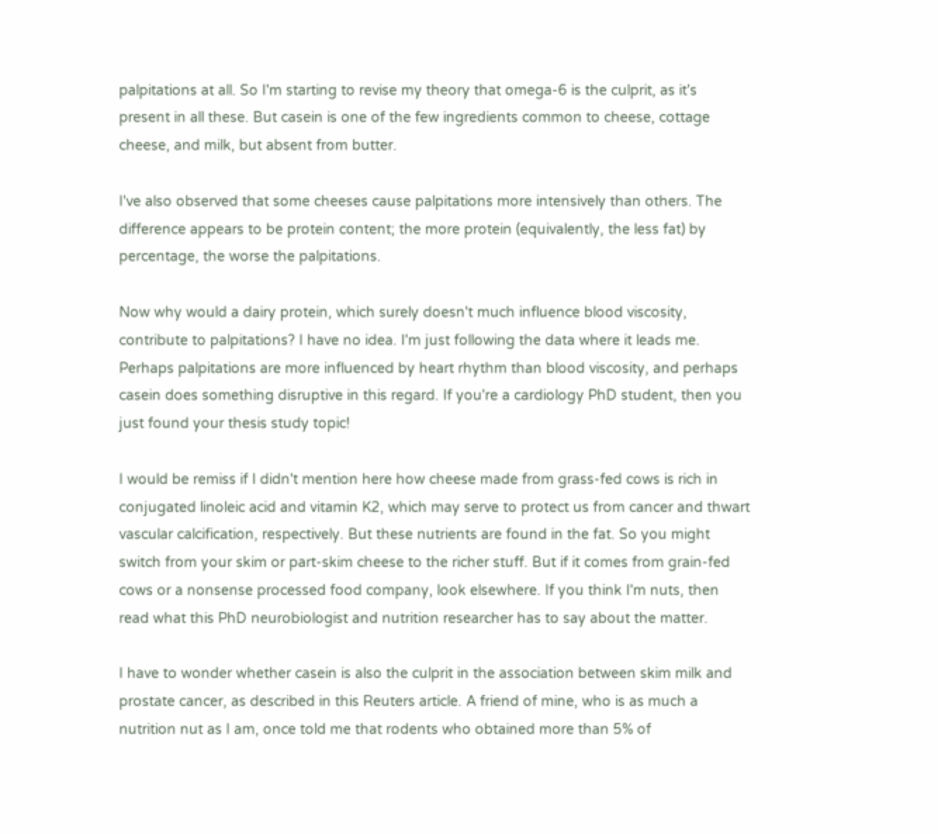palpitations at all. So I'm starting to revise my theory that omega-6 is the culprit, as it's present in all these. But casein is one of the few ingredients common to cheese, cottage cheese, and milk, but absent from butter.

I've also observed that some cheeses cause palpitations more intensively than others. The difference appears to be protein content; the more protein (equivalently, the less fat) by percentage, the worse the palpitations.

Now why would a dairy protein, which surely doesn't much influence blood viscosity, contribute to palpitations? I have no idea. I'm just following the data where it leads me. Perhaps palpitations are more influenced by heart rhythm than blood viscosity, and perhaps casein does something disruptive in this regard. If you're a cardiology PhD student, then you just found your thesis study topic!

I would be remiss if I didn't mention here how cheese made from grass-fed cows is rich in conjugated linoleic acid and vitamin K2, which may serve to protect us from cancer and thwart vascular calcification, respectively. But these nutrients are found in the fat. So you might switch from your skim or part-skim cheese to the richer stuff. But if it comes from grain-fed cows or a nonsense processed food company, look elsewhere. If you think I'm nuts, then read what this PhD neurobiologist and nutrition researcher has to say about the matter.

I have to wonder whether casein is also the culprit in the association between skim milk and prostate cancer, as described in this Reuters article. A friend of mine, who is as much a nutrition nut as I am, once told me that rodents who obtained more than 5% of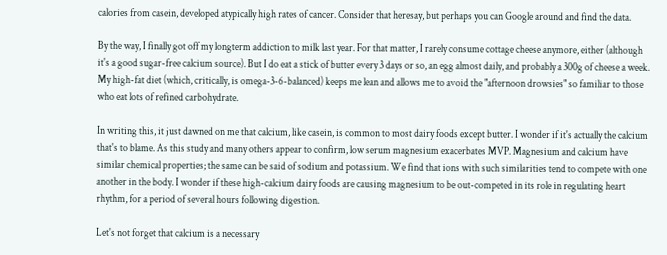calories from casein, developed atypically high rates of cancer. Consider that heresay, but perhaps you can Google around and find the data.

By the way, I finally got off my longterm addiction to milk last year. For that matter, I rarely consume cottage cheese anymore, either (although it's a good sugar-free calcium source). But I do eat a stick of butter every 3 days or so, an egg almost daily, and probably a 300g of cheese a week. My high-fat diet (which, critically, is omega-3-6-balanced) keeps me lean and allows me to avoid the "afternoon drowsies" so familiar to those who eat lots of refined carbohydrate.

In writing this, it just dawned on me that calcium, like casein, is common to most dairy foods except butter. I wonder if it's actually the calcium that's to blame. As this study and many others appear to confirm, low serum magnesium exacerbates MVP. Magnesium and calcium have similar chemical properties; the same can be said of sodium and potassium. We find that ions with such similarities tend to compete with one another in the body. I wonder if these high-calcium dairy foods are causing magnesium to be out-competed in its role in regulating heart rhythm, for a period of several hours following digestion.

Let's not forget that calcium is a necessary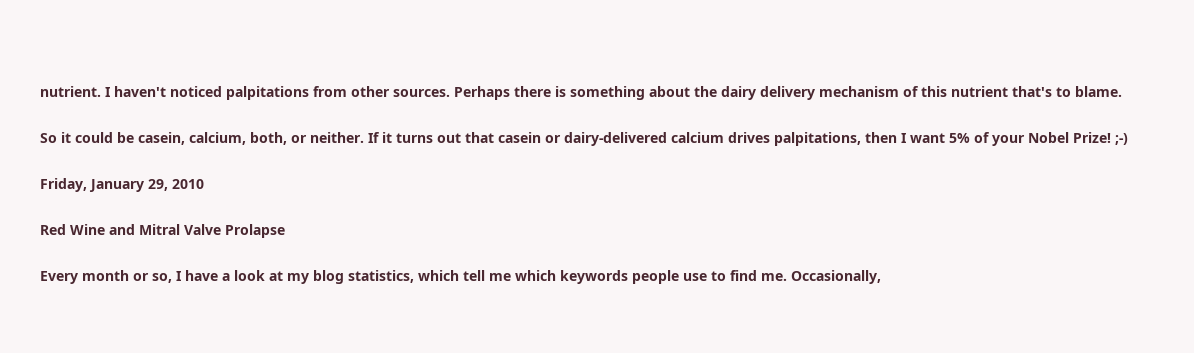nutrient. I haven't noticed palpitations from other sources. Perhaps there is something about the dairy delivery mechanism of this nutrient that's to blame.

So it could be casein, calcium, both, or neither. If it turns out that casein or dairy-delivered calcium drives palpitations, then I want 5% of your Nobel Prize! ;-)

Friday, January 29, 2010

Red Wine and Mitral Valve Prolapse

Every month or so, I have a look at my blog statistics, which tell me which keywords people use to find me. Occasionally,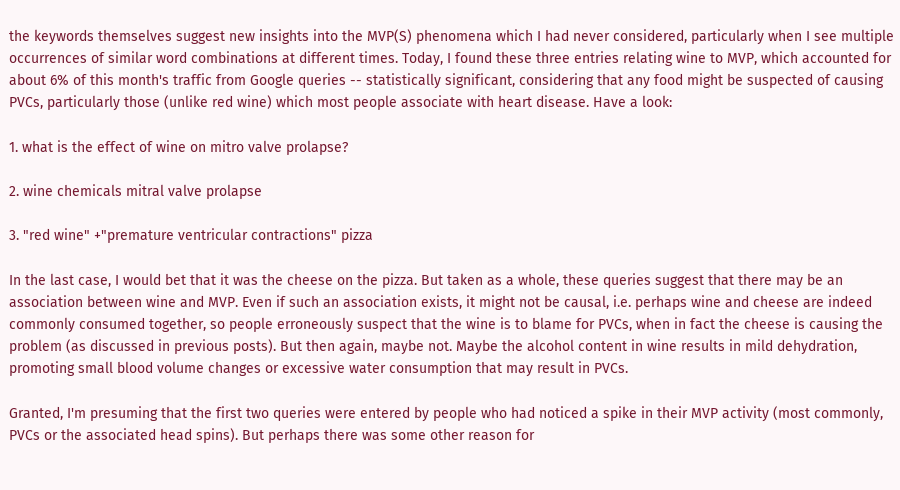the keywords themselves suggest new insights into the MVP(S) phenomena which I had never considered, particularly when I see multiple occurrences of similar word combinations at different times. Today, I found these three entries relating wine to MVP, which accounted for about 6% of this month's traffic from Google queries -- statistically significant, considering that any food might be suspected of causing PVCs, particularly those (unlike red wine) which most people associate with heart disease. Have a look:

1. what is the effect of wine on mitro valve prolapse?

2. wine chemicals mitral valve prolapse

3. "red wine" +"premature ventricular contractions" pizza

In the last case, I would bet that it was the cheese on the pizza. But taken as a whole, these queries suggest that there may be an association between wine and MVP. Even if such an association exists, it might not be causal, i.e. perhaps wine and cheese are indeed commonly consumed together, so people erroneously suspect that the wine is to blame for PVCs, when in fact the cheese is causing the problem (as discussed in previous posts). But then again, maybe not. Maybe the alcohol content in wine results in mild dehydration, promoting small blood volume changes or excessive water consumption that may result in PVCs.

Granted, I'm presuming that the first two queries were entered by people who had noticed a spike in their MVP activity (most commonly, PVCs or the associated head spins). But perhaps there was some other reason for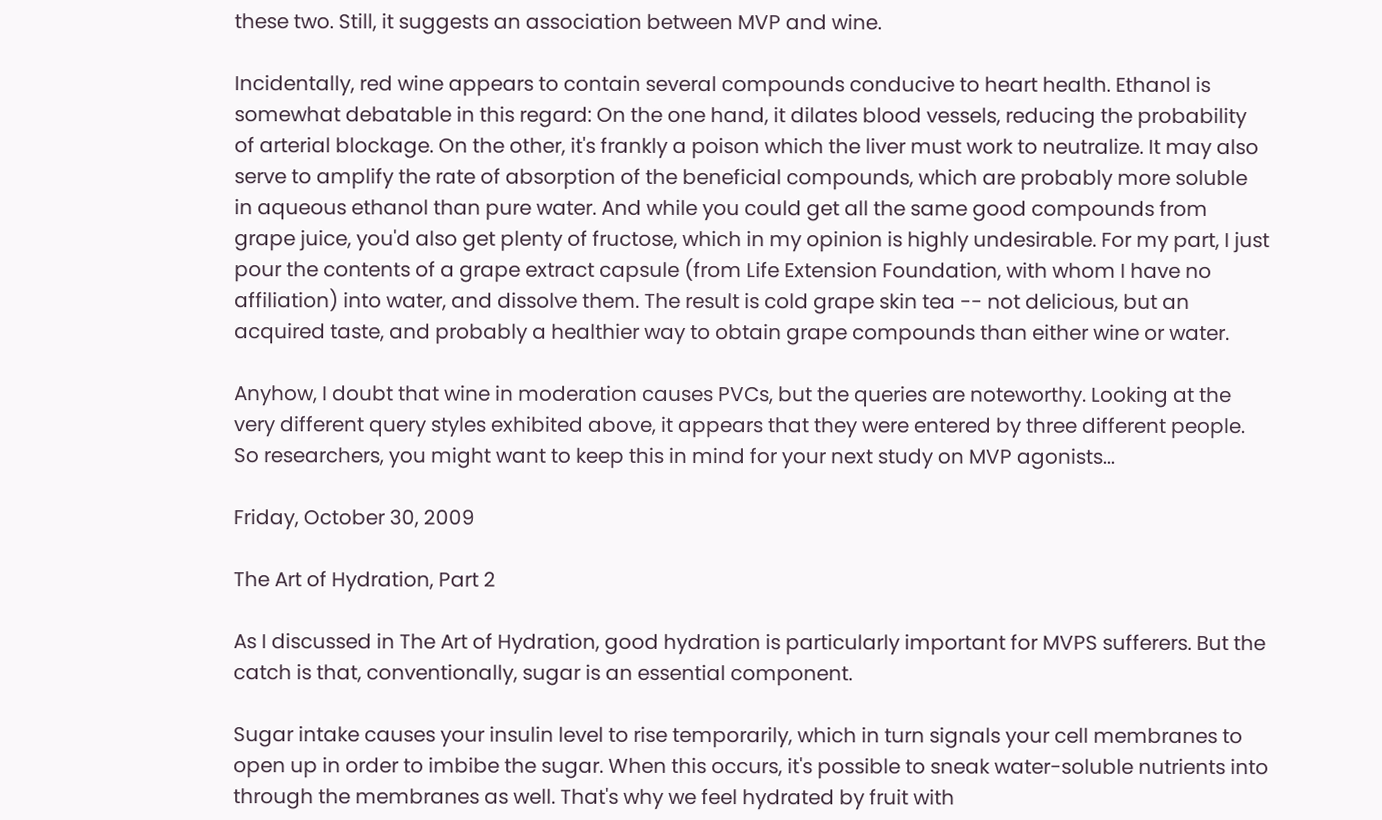these two. Still, it suggests an association between MVP and wine.

Incidentally, red wine appears to contain several compounds conducive to heart health. Ethanol is somewhat debatable in this regard: On the one hand, it dilates blood vessels, reducing the probability of arterial blockage. On the other, it's frankly a poison which the liver must work to neutralize. It may also serve to amplify the rate of absorption of the beneficial compounds, which are probably more soluble in aqueous ethanol than pure water. And while you could get all the same good compounds from grape juice, you'd also get plenty of fructose, which in my opinion is highly undesirable. For my part, I just pour the contents of a grape extract capsule (from Life Extension Foundation, with whom I have no affiliation) into water, and dissolve them. The result is cold grape skin tea -- not delicious, but an acquired taste, and probably a healthier way to obtain grape compounds than either wine or water.

Anyhow, I doubt that wine in moderation causes PVCs, but the queries are noteworthy. Looking at the very different query styles exhibited above, it appears that they were entered by three different people. So researchers, you might want to keep this in mind for your next study on MVP agonists...

Friday, October 30, 2009

The Art of Hydration, Part 2

As I discussed in The Art of Hydration, good hydration is particularly important for MVPS sufferers. But the catch is that, conventionally, sugar is an essential component.

Sugar intake causes your insulin level to rise temporarily, which in turn signals your cell membranes to open up in order to imbibe the sugar. When this occurs, it's possible to sneak water-soluble nutrients into through the membranes as well. That's why we feel hydrated by fruit with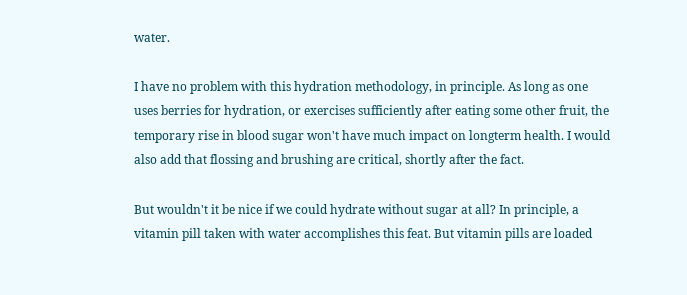water.

I have no problem with this hydration methodology, in principle. As long as one uses berries for hydration, or exercises sufficiently after eating some other fruit, the temporary rise in blood sugar won't have much impact on longterm health. I would also add that flossing and brushing are critical, shortly after the fact.

But wouldn't it be nice if we could hydrate without sugar at all? In principle, a vitamin pill taken with water accomplishes this feat. But vitamin pills are loaded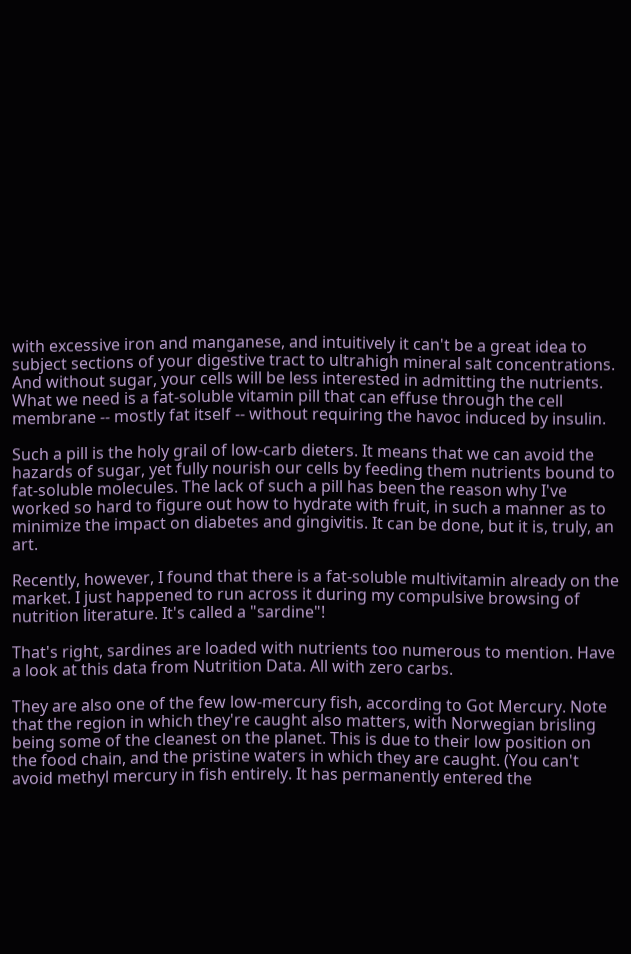with excessive iron and manganese, and intuitively it can't be a great idea to subject sections of your digestive tract to ultrahigh mineral salt concentrations. And without sugar, your cells will be less interested in admitting the nutrients. What we need is a fat-soluble vitamin pill that can effuse through the cell membrane -- mostly fat itself -- without requiring the havoc induced by insulin.

Such a pill is the holy grail of low-carb dieters. It means that we can avoid the hazards of sugar, yet fully nourish our cells by feeding them nutrients bound to fat-soluble molecules. The lack of such a pill has been the reason why I've worked so hard to figure out how to hydrate with fruit, in such a manner as to minimize the impact on diabetes and gingivitis. It can be done, but it is, truly, an art.

Recently, however, I found that there is a fat-soluble multivitamin already on the market. I just happened to run across it during my compulsive browsing of nutrition literature. It's called a "sardine"!

That's right, sardines are loaded with nutrients too numerous to mention. Have a look at this data from Nutrition Data. All with zero carbs.

They are also one of the few low-mercury fish, according to Got Mercury. Note that the region in which they're caught also matters, with Norwegian brisling being some of the cleanest on the planet. This is due to their low position on the food chain, and the pristine waters in which they are caught. (You can't avoid methyl mercury in fish entirely. It has permanently entered the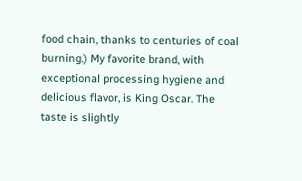food chain, thanks to centuries of coal burning.) My favorite brand, with exceptional processing hygiene and delicious flavor, is King Oscar. The taste is slightly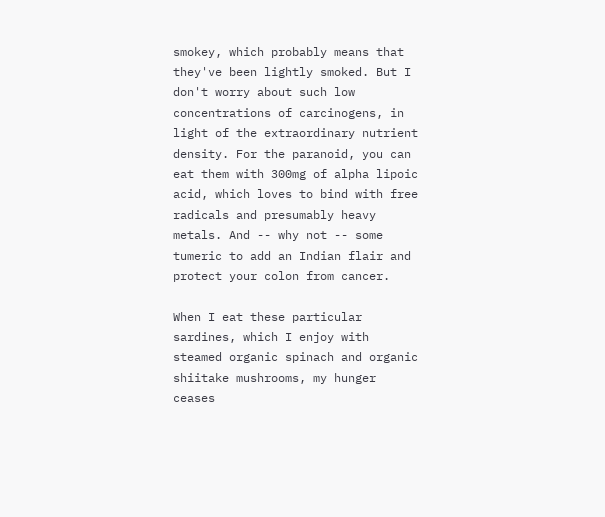smokey, which probably means that they've been lightly smoked. But I don't worry about such low concentrations of carcinogens, in light of the extraordinary nutrient density. For the paranoid, you can eat them with 300mg of alpha lipoic acid, which loves to bind with free radicals and presumably heavy metals. And -- why not -- some tumeric to add an Indian flair and protect your colon from cancer.

When I eat these particular sardines, which I enjoy with steamed organic spinach and organic shiitake mushrooms, my hunger ceases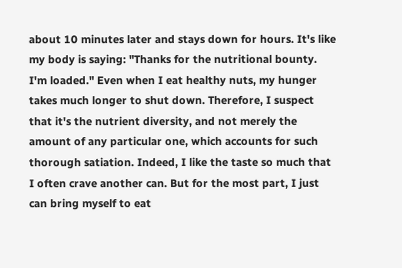about 10 minutes later and stays down for hours. It's like my body is saying: "Thanks for the nutritional bounty. I'm loaded." Even when I eat healthy nuts, my hunger takes much longer to shut down. Therefore, I suspect that it's the nutrient diversity, and not merely the amount of any particular one, which accounts for such thorough satiation. Indeed, I like the taste so much that I often crave another can. But for the most part, I just can bring myself to eat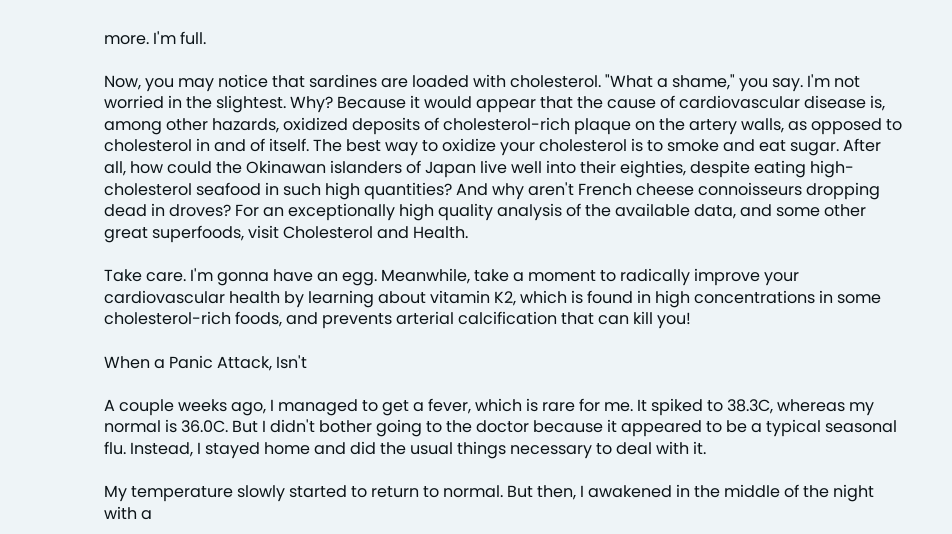more. I'm full.

Now, you may notice that sardines are loaded with cholesterol. "What a shame," you say. I'm not worried in the slightest. Why? Because it would appear that the cause of cardiovascular disease is, among other hazards, oxidized deposits of cholesterol-rich plaque on the artery walls, as opposed to cholesterol in and of itself. The best way to oxidize your cholesterol is to smoke and eat sugar. After all, how could the Okinawan islanders of Japan live well into their eighties, despite eating high-cholesterol seafood in such high quantities? And why aren't French cheese connoisseurs dropping dead in droves? For an exceptionally high quality analysis of the available data, and some other great superfoods, visit Cholesterol and Health.

Take care. I'm gonna have an egg. Meanwhile, take a moment to radically improve your cardiovascular health by learning about vitamin K2, which is found in high concentrations in some cholesterol-rich foods, and prevents arterial calcification that can kill you!

When a Panic Attack, Isn't

A couple weeks ago, I managed to get a fever, which is rare for me. It spiked to 38.3C, whereas my normal is 36.0C. But I didn't bother going to the doctor because it appeared to be a typical seasonal flu. Instead, I stayed home and did the usual things necessary to deal with it.

My temperature slowly started to return to normal. But then, I awakened in the middle of the night with a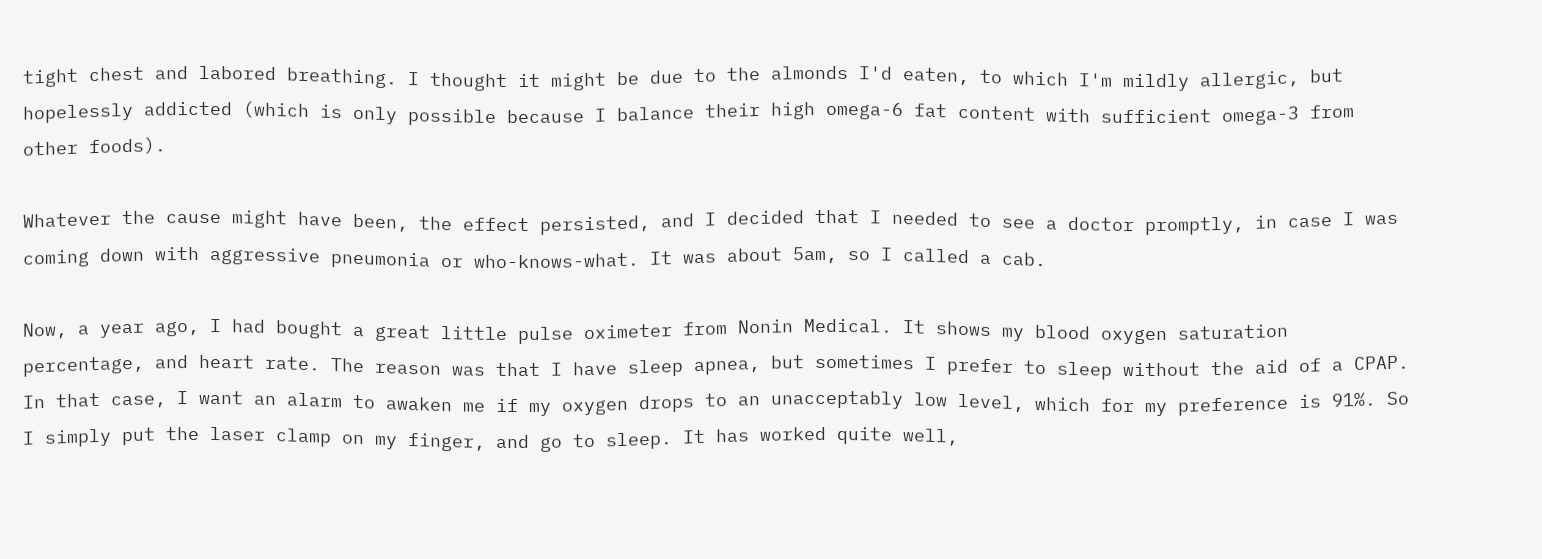tight chest and labored breathing. I thought it might be due to the almonds I'd eaten, to which I'm mildly allergic, but hopelessly addicted (which is only possible because I balance their high omega-6 fat content with sufficient omega-3 from other foods).

Whatever the cause might have been, the effect persisted, and I decided that I needed to see a doctor promptly, in case I was coming down with aggressive pneumonia or who-knows-what. It was about 5am, so I called a cab.

Now, a year ago, I had bought a great little pulse oximeter from Nonin Medical. It shows my blood oxygen saturation percentage, and heart rate. The reason was that I have sleep apnea, but sometimes I prefer to sleep without the aid of a CPAP. In that case, I want an alarm to awaken me if my oxygen drops to an unacceptably low level, which for my preference is 91%. So I simply put the laser clamp on my finger, and go to sleep. It has worked quite well,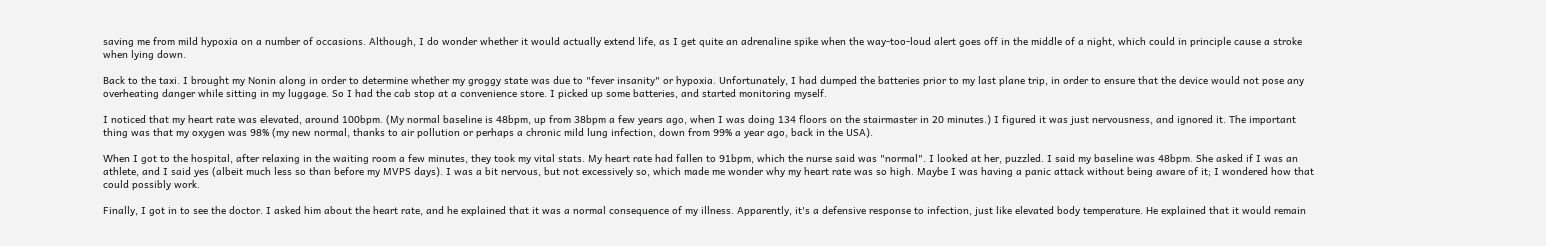saving me from mild hypoxia on a number of occasions. Although, I do wonder whether it would actually extend life, as I get quite an adrenaline spike when the way-too-loud alert goes off in the middle of a night, which could in principle cause a stroke when lying down.

Back to the taxi. I brought my Nonin along in order to determine whether my groggy state was due to "fever insanity" or hypoxia. Unfortunately, I had dumped the batteries prior to my last plane trip, in order to ensure that the device would not pose any overheating danger while sitting in my luggage. So I had the cab stop at a convenience store. I picked up some batteries, and started monitoring myself.

I noticed that my heart rate was elevated, around 100bpm. (My normal baseline is 48bpm, up from 38bpm a few years ago, when I was doing 134 floors on the stairmaster in 20 minutes.) I figured it was just nervousness, and ignored it. The important thing was that my oxygen was 98% (my new normal, thanks to air pollution or perhaps a chronic mild lung infection, down from 99% a year ago, back in the USA).

When I got to the hospital, after relaxing in the waiting room a few minutes, they took my vital stats. My heart rate had fallen to 91bpm, which the nurse said was "normal". I looked at her, puzzled. I said my baseline was 48bpm. She asked if I was an athlete, and I said yes (albeit much less so than before my MVPS days). I was a bit nervous, but not excessively so, which made me wonder why my heart rate was so high. Maybe I was having a panic attack without being aware of it; I wondered how that could possibly work.

Finally, I got in to see the doctor. I asked him about the heart rate, and he explained that it was a normal consequence of my illness. Apparently, it's a defensive response to infection, just like elevated body temperature. He explained that it would remain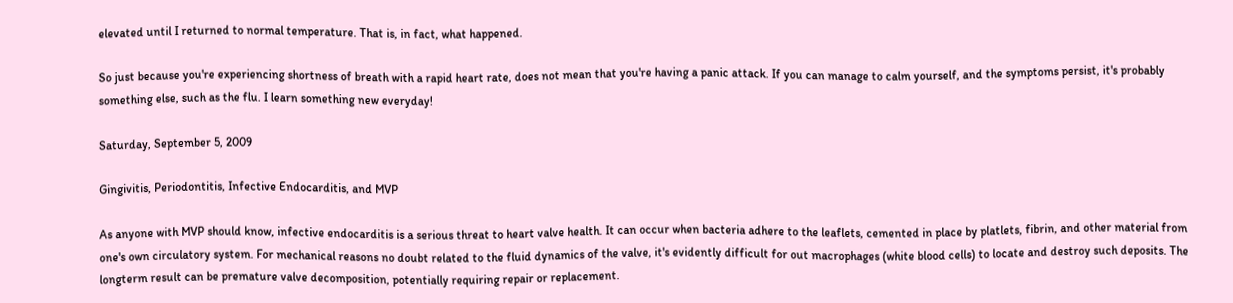elevated until I returned to normal temperature. That is, in fact, what happened.

So just because you're experiencing shortness of breath with a rapid heart rate, does not mean that you're having a panic attack. If you can manage to calm yourself, and the symptoms persist, it's probably something else, such as the flu. I learn something new everyday!

Saturday, September 5, 2009

Gingivitis, Periodontitis, Infective Endocarditis, and MVP

As anyone with MVP should know, infective endocarditis is a serious threat to heart valve health. It can occur when bacteria adhere to the leaflets, cemented in place by platlets, fibrin, and other material from one's own circulatory system. For mechanical reasons no doubt related to the fluid dynamics of the valve, it's evidently difficult for out macrophages (white blood cells) to locate and destroy such deposits. The longterm result can be premature valve decomposition, potentially requiring repair or replacement.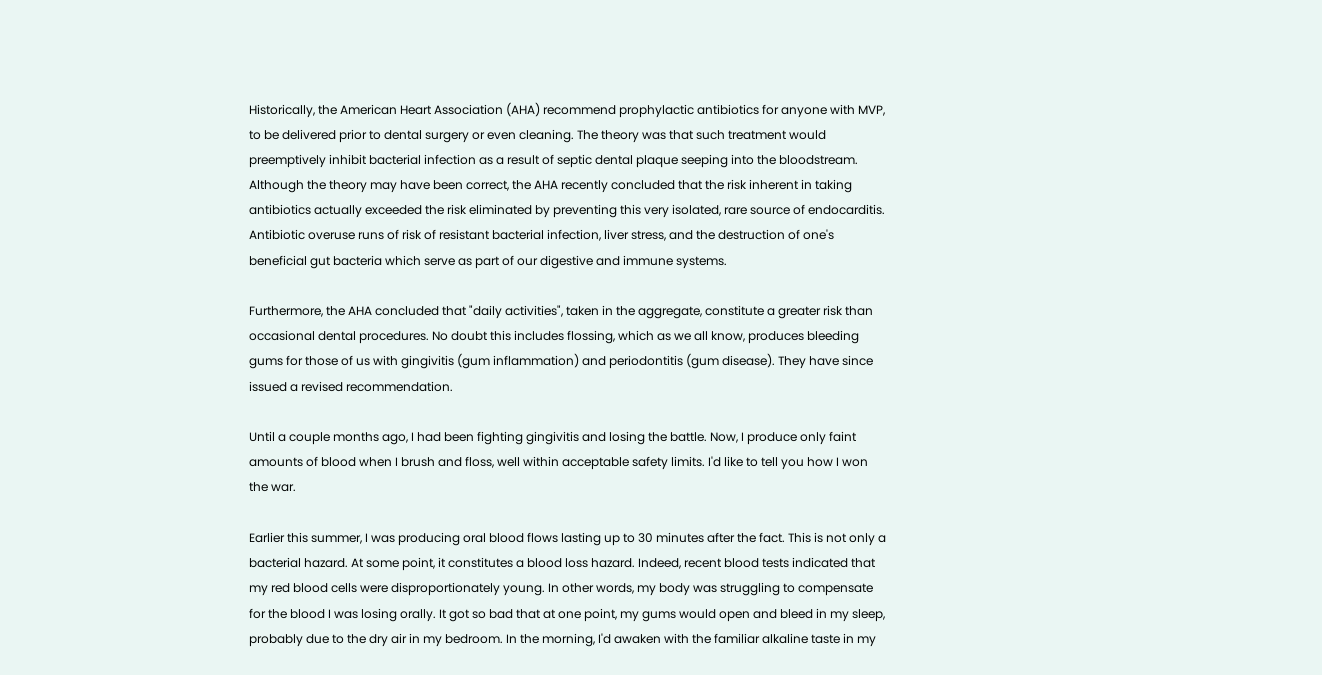Historically, the American Heart Association (AHA) recommend prophylactic antibiotics for anyone with MVP, to be delivered prior to dental surgery or even cleaning. The theory was that such treatment would preemptively inhibit bacterial infection as a result of septic dental plaque seeping into the bloodstream. Although the theory may have been correct, the AHA recently concluded that the risk inherent in taking antibiotics actually exceeded the risk eliminated by preventing this very isolated, rare source of endocarditis. Antibiotic overuse runs of risk of resistant bacterial infection, liver stress, and the destruction of one's beneficial gut bacteria which serve as part of our digestive and immune systems.

Furthermore, the AHA concluded that "daily activities", taken in the aggregate, constitute a greater risk than occasional dental procedures. No doubt this includes flossing, which as we all know, produces bleeding gums for those of us with gingivitis (gum inflammation) and periodontitis (gum disease). They have since issued a revised recommendation.

Until a couple months ago, I had been fighting gingivitis and losing the battle. Now, I produce only faint amounts of blood when I brush and floss, well within acceptable safety limits. I'd like to tell you how I won the war.

Earlier this summer, I was producing oral blood flows lasting up to 30 minutes after the fact. This is not only a bacterial hazard. At some point, it constitutes a blood loss hazard. Indeed, recent blood tests indicated that my red blood cells were disproportionately young. In other words, my body was struggling to compensate for the blood I was losing orally. It got so bad that at one point, my gums would open and bleed in my sleep, probably due to the dry air in my bedroom. In the morning, I'd awaken with the familiar alkaline taste in my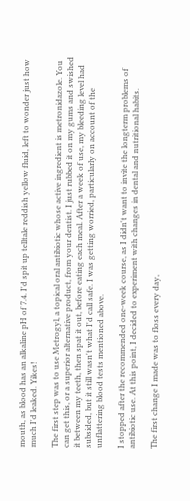mouth, as blood has an alkaline pH of 7.4. I'd spit up telltale reddish yellow fluid, left to wonder just how much I'd leaked. Yikes!

The first step was to use Metrogyl, a topical oral antibiotic whose active ingredient is metronidazole. You can get this, or a superior alternative product, from your dentist. I just rubbed it on my gums and swished it between my teeth, then spat it out, before eating each meal. After a week of use, my bleeding level had subsided, but it still wasn't what I'd call safe. I was getting worried, particularly on account of the unflattering blood tests mentioned above.

I stopped after the recommended one-week course, as I didn't want to invite the longterm problems of antibiotic use. At this point, I decided to experiment with changes in dental and nutritional habits.

The first change I made was to floss every day,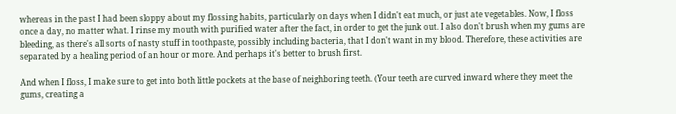whereas in the past I had been sloppy about my flossing habits, particularly on days when I didn't eat much, or just ate vegetables. Now, I floss once a day, no matter what. I rinse my mouth with purified water after the fact, in order to get the junk out. I also don't brush when my gums are bleeding, as there's all sorts of nasty stuff in toothpaste, possibly including bacteria, that I don't want in my blood. Therefore, these activities are separated by a healing period of an hour or more. And perhaps it's better to brush first.

And when I floss, I make sure to get into both little pockets at the base of neighboring teeth. (Your teeth are curved inward where they meet the gums, creating a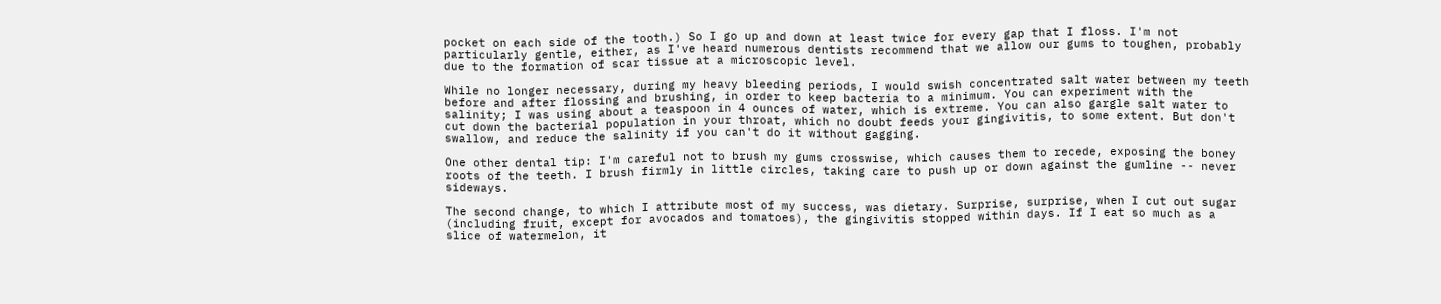pocket on each side of the tooth.) So I go up and down at least twice for every gap that I floss. I'm not particularly gentle, either, as I've heard numerous dentists recommend that we allow our gums to toughen, probably due to the formation of scar tissue at a microscopic level.

While no longer necessary, during my heavy bleeding periods, I would swish concentrated salt water between my teeth before and after flossing and brushing, in order to keep bacteria to a minimum. You can experiment with the salinity; I was using about a teaspoon in 4 ounces of water, which is extreme. You can also gargle salt water to cut down the bacterial population in your throat, which no doubt feeds your gingivitis, to some extent. But don't swallow, and reduce the salinity if you can't do it without gagging.

One other dental tip: I'm careful not to brush my gums crosswise, which causes them to recede, exposing the boney roots of the teeth. I brush firmly in little circles, taking care to push up or down against the gumline -- never sideways.

The second change, to which I attribute most of my success, was dietary. Surprise, surprise, when I cut out sugar (including fruit, except for avocados and tomatoes), the gingivitis stopped within days. If I eat so much as a slice of watermelon, it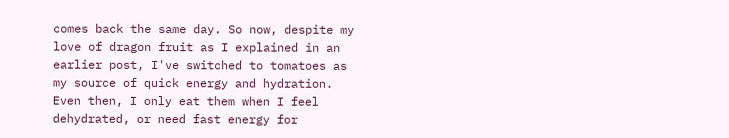comes back the same day. So now, despite my love of dragon fruit as I explained in an earlier post, I've switched to tomatoes as my source of quick energy and hydration. Even then, I only eat them when I feel dehydrated, or need fast energy for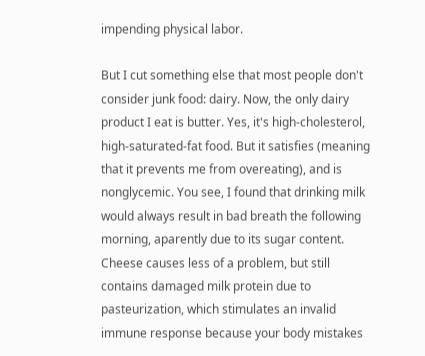impending physical labor.

But I cut something else that most people don't consider junk food: dairy. Now, the only dairy product I eat is butter. Yes, it's high-cholesterol, high-saturated-fat food. But it satisfies (meaning that it prevents me from overeating), and is nonglycemic. You see, I found that drinking milk would always result in bad breath the following morning, aparently due to its sugar content. Cheese causes less of a problem, but still contains damaged milk protein due to pasteurization, which stimulates an invalid immune response because your body mistakes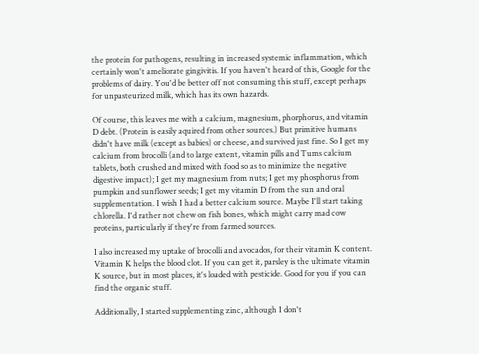the protein for pathogens, resulting in increased systemic inflammation, which certainly won't ameliorate gingivitis. If you haven't heard of this, Google for the problems of dairy. You'd be better off not consuming this stuff, except perhaps for unpasteurized milk, which has its own hazards.

Of course, this leaves me with a calcium, magnesium, phorphorus, and vitamin D debt. (Protein is easily aquired from other sources.) But primitive humans didn't have milk (except as babies) or cheese, and survived just fine. So I get my calcium from brocolli (and to large extent, vitamin pills and Tums calcium tablets, both crushed and mixed with food so as to minimize the negative digestive impact); I get my magnesium from nuts; I get my phosphorus from pumpkin and sunflower seeds; I get my vitamin D from the sun and oral supplementation. I wish I had a better calcium source. Maybe I'll start taking chlorella. I'd rather not chew on fish bones, which might carry mad cow proteins, particularly if they're from farmed sources.

I also increased my uptake of brocolli and avocados, for their vitamin K content. Vitamin K helps the blood clot. If you can get it, parsley is the ultimate vitamin K source, but in most places, it's loaded with pesticide. Good for you if you can find the organic stuff.

Additionally, I started supplementing zinc, although I don't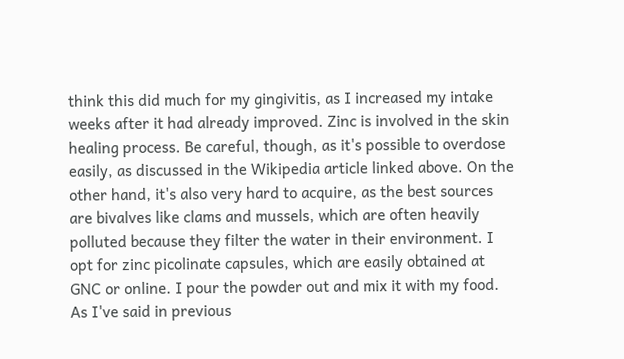think this did much for my gingivitis, as I increased my intake weeks after it had already improved. Zinc is involved in the skin healing process. Be careful, though, as it's possible to overdose easily, as discussed in the Wikipedia article linked above. On the other hand, it's also very hard to acquire, as the best sources are bivalves like clams and mussels, which are often heavily polluted because they filter the water in their environment. I opt for zinc picolinate capsules, which are easily obtained at GNC or online. I pour the powder out and mix it with my food. As I've said in previous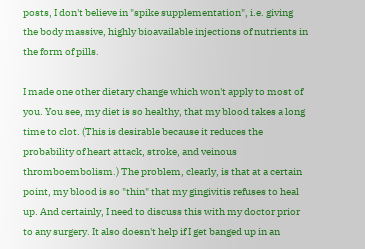posts, I don't believe in "spike supplementation", i.e. giving the body massive, highly bioavailable injections of nutrients in the form of pills.

I made one other dietary change which won't apply to most of you. You see, my diet is so healthy, that my blood takes a long time to clot. (This is desirable because it reduces the probability of heart attack, stroke, and veinous thromboembolism.) The problem, clearly, is that at a certain point, my blood is so "thin" that my gingivitis refuses to heal up. And certainly, I need to discuss this with my doctor prior to any surgery. It also doesn't help if I get banged up in an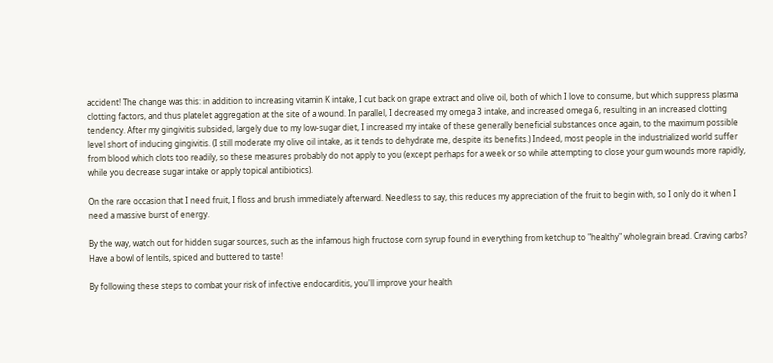accident! The change was this: in addition to increasing vitamin K intake, I cut back on grape extract and olive oil, both of which I love to consume, but which suppress plasma clotting factors, and thus platelet aggregation at the site of a wound. In parallel, I decreased my omega 3 intake, and increased omega 6, resulting in an increased clotting tendency. After my gingivitis subsided, largely due to my low-sugar diet, I increased my intake of these generally beneficial substances once again, to the maximum possible level short of inducing gingivitis. (I still moderate my olive oil intake, as it tends to dehydrate me, despite its benefits.) Indeed, most people in the industrialized world suffer from blood which clots too readily, so these measures probably do not apply to you (except perhaps for a week or so while attempting to close your gum wounds more rapidly, while you decrease sugar intake or apply topical antibiotics).

On the rare occasion that I need fruit, I floss and brush immediately afterward. Needless to say, this reduces my appreciation of the fruit to begin with, so I only do it when I need a massive burst of energy.

By the way, watch out for hidden sugar sources, such as the infamous high fructose corn syrup found in everything from ketchup to "healthy" wholegrain bread. Craving carbs? Have a bowl of lentils, spiced and buttered to taste!

By following these steps to combat your risk of infective endocarditis, you'll improve your health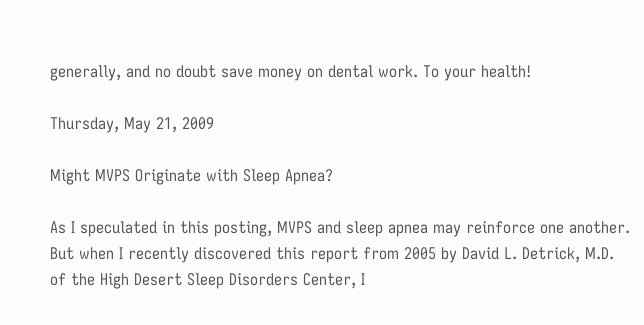generally, and no doubt save money on dental work. To your health!

Thursday, May 21, 2009

Might MVPS Originate with Sleep Apnea?

As I speculated in this posting, MVPS and sleep apnea may reinforce one another. But when I recently discovered this report from 2005 by David L. Detrick, M.D. of the High Desert Sleep Disorders Center, I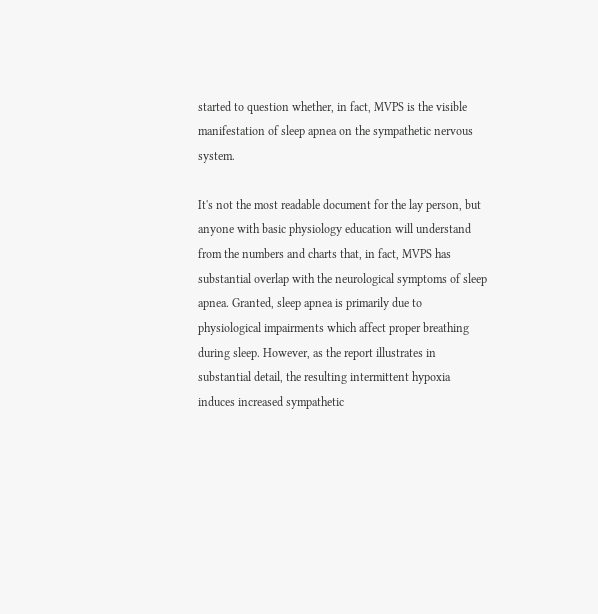started to question whether, in fact, MVPS is the visible manifestation of sleep apnea on the sympathetic nervous system.

It's not the most readable document for the lay person, but anyone with basic physiology education will understand from the numbers and charts that, in fact, MVPS has substantial overlap with the neurological symptoms of sleep apnea. Granted, sleep apnea is primarily due to physiological impairments which affect proper breathing during sleep. However, as the report illustrates in substantial detail, the resulting intermittent hypoxia induces increased sympathetic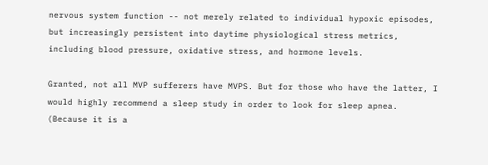nervous system function -- not merely related to individual hypoxic episodes, but increasingly persistent into daytime physiological stress metrics, including blood pressure, oxidative stress, and hormone levels.

Granted, not all MVP sufferers have MVPS. But for those who have the latter, I would highly recommend a sleep study in order to look for sleep apnea. (Because it is a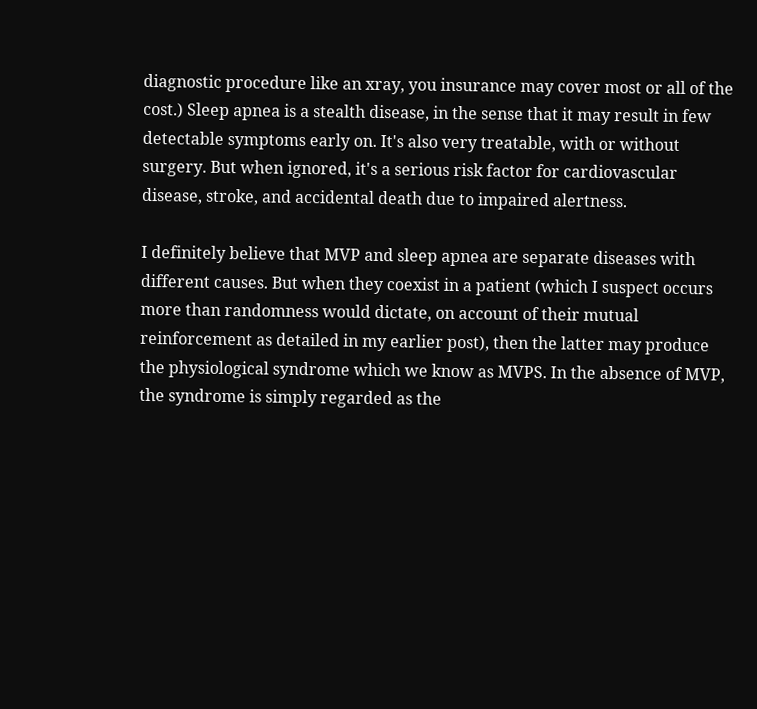diagnostic procedure like an xray, you insurance may cover most or all of the cost.) Sleep apnea is a stealth disease, in the sense that it may result in few detectable symptoms early on. It's also very treatable, with or without surgery. But when ignored, it's a serious risk factor for cardiovascular disease, stroke, and accidental death due to impaired alertness.

I definitely believe that MVP and sleep apnea are separate diseases with different causes. But when they coexist in a patient (which I suspect occurs more than randomness would dictate, on account of their mutual reinforcement as detailed in my earlier post), then the latter may produce the physiological syndrome which we know as MVPS. In the absence of MVP, the syndrome is simply regarded as the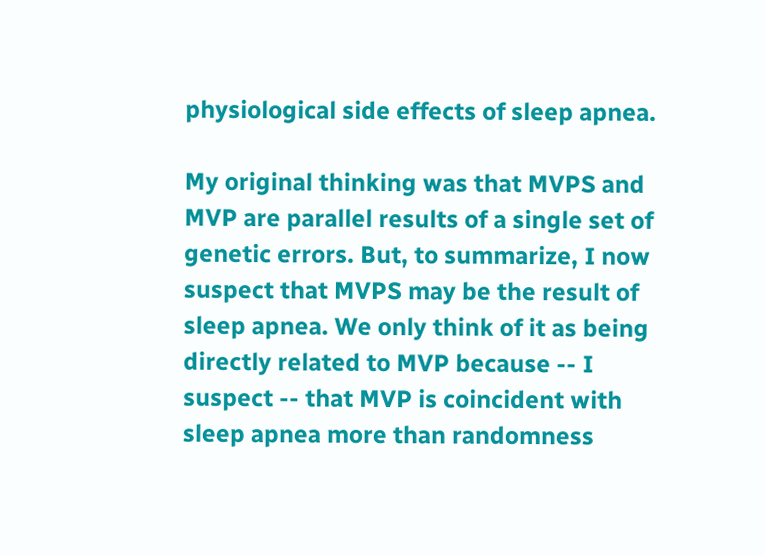physiological side effects of sleep apnea.

My original thinking was that MVPS and MVP are parallel results of a single set of genetic errors. But, to summarize, I now suspect that MVPS may be the result of sleep apnea. We only think of it as being directly related to MVP because -- I suspect -- that MVP is coincident with sleep apnea more than randomness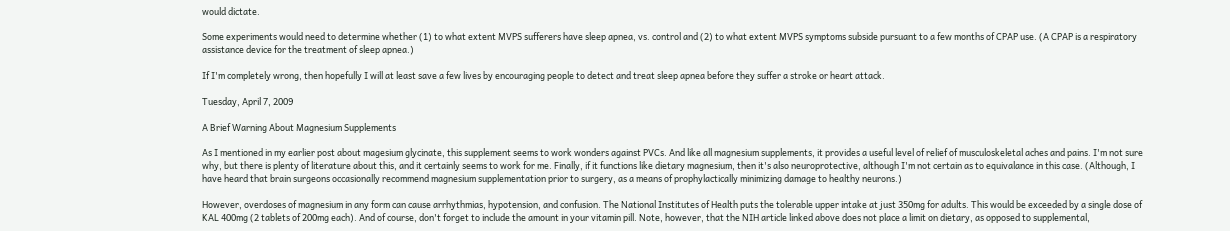would dictate.

Some experiments would need to determine whether (1) to what extent MVPS sufferers have sleep apnea, vs. control and (2) to what extent MVPS symptoms subside pursuant to a few months of CPAP use. (A CPAP is a respiratory assistance device for the treatment of sleep apnea.)

If I'm completely wrong, then hopefully I will at least save a few lives by encouraging people to detect and treat sleep apnea before they suffer a stroke or heart attack.

Tuesday, April 7, 2009

A Brief Warning About Magnesium Supplements

As I mentioned in my earlier post about magesium glycinate, this supplement seems to work wonders against PVCs. And like all magnesium supplements, it provides a useful level of relief of musculoskeletal aches and pains. I'm not sure why, but there is plenty of literature about this, and it certainly seems to work for me. Finally, if it functions like dietary magnesium, then it's also neuroprotective, although I'm not certain as to equivalance in this case. (Although, I have heard that brain surgeons occasionally recommend magnesium supplementation prior to surgery, as a means of prophylactically minimizing damage to healthy neurons.)

However, overdoses of magnesium in any form can cause arrhythmias, hypotension, and confusion. The National Institutes of Health puts the tolerable upper intake at just 350mg for adults. This would be exceeded by a single dose of KAL 400mg (2 tablets of 200mg each). And of course, don't forget to include the amount in your vitamin pill. Note, however, that the NIH article linked above does not place a limit on dietary, as opposed to supplemental,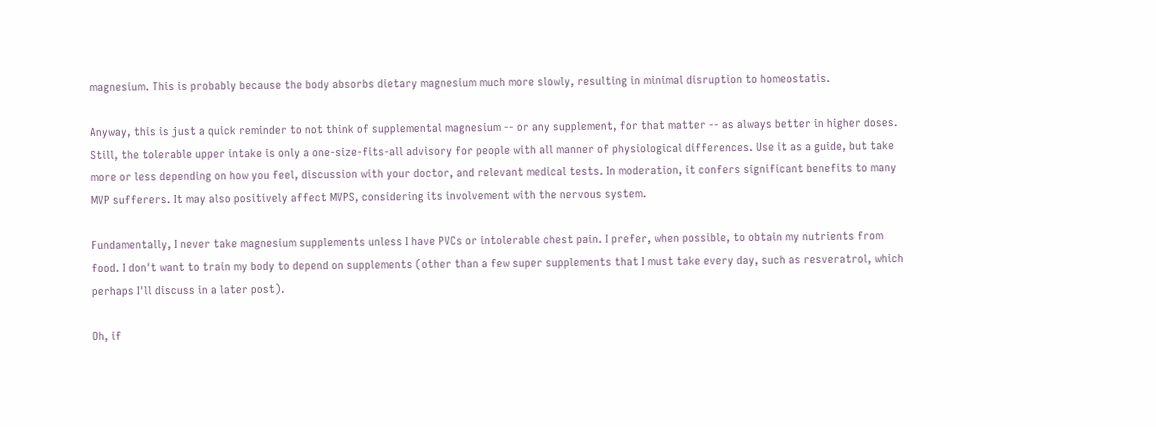magnesium. This is probably because the body absorbs dietary magnesium much more slowly, resulting in minimal disruption to homeostatis.

Anyway, this is just a quick reminder to not think of supplemental magnesium -- or any supplement, for that matter -- as always better in higher doses. Still, the tolerable upper intake is only a one-size-fits-all advisory for people with all manner of physiological differences. Use it as a guide, but take more or less depending on how you feel, discussion with your doctor, and relevant medical tests. In moderation, it confers significant benefits to many MVP sufferers. It may also positively affect MVPS, considering its involvement with the nervous system.

Fundamentally, I never take magnesium supplements unless I have PVCs or intolerable chest pain. I prefer, when possible, to obtain my nutrients from food. I don't want to train my body to depend on supplements (other than a few super supplements that I must take every day, such as resveratrol, which perhaps I'll discuss in a later post).

Oh, if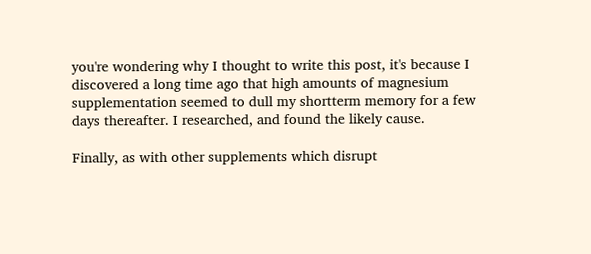you're wondering why I thought to write this post, it's because I discovered a long time ago that high amounts of magnesium supplementation seemed to dull my shortterm memory for a few days thereafter. I researched, and found the likely cause.

Finally, as with other supplements which disrupt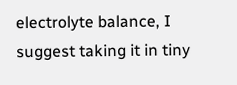electrolyte balance, I suggest taking it in tiny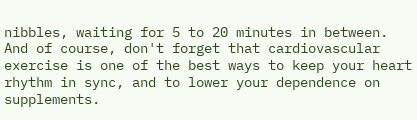nibbles, waiting for 5 to 20 minutes in between. And of course, don't forget that cardiovascular exercise is one of the best ways to keep your heart rhythm in sync, and to lower your dependence on supplements.